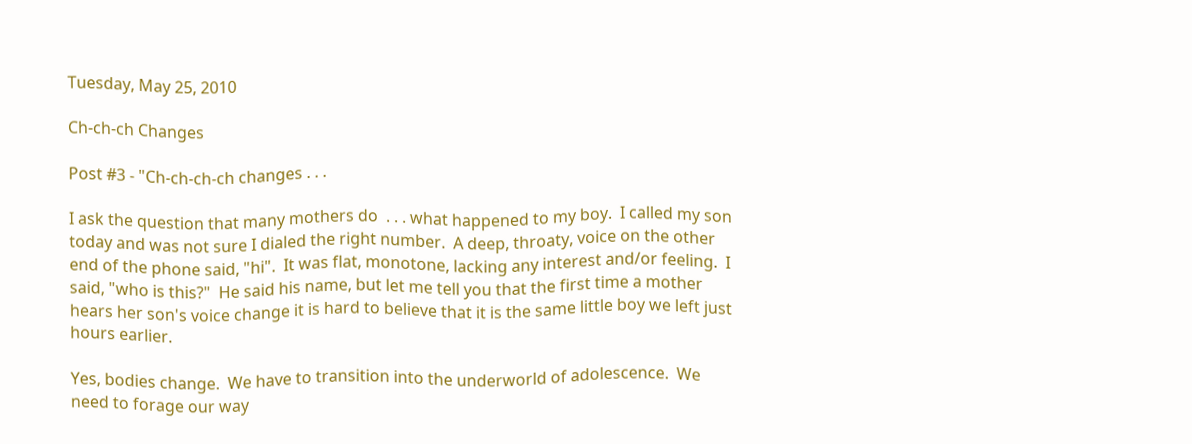Tuesday, May 25, 2010

Ch-ch-ch Changes

Post #3 - "Ch-ch-ch-ch changes . . .

I ask the question that many mothers do  . . . what happened to my boy.  I called my son today and was not sure I dialed the right number.  A deep, throaty, voice on the other end of the phone said, "hi".  It was flat, monotone, lacking any interest and/or feeling.  I said, "who is this?"  He said his name, but let me tell you that the first time a mother hears her son's voice change it is hard to believe that it is the same little boy we left just hours earlier.

Yes, bodies change.  We have to transition into the underworld of adolescence.  We need to forage our way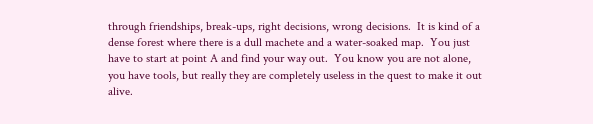through friendships, break-ups, right decisions, wrong decisions.  It is kind of a dense forest where there is a dull machete and a water-soaked map.  You just have to start at point A and find your way out.  You know you are not alone, you have tools, but really they are completely useless in the quest to make it out alive.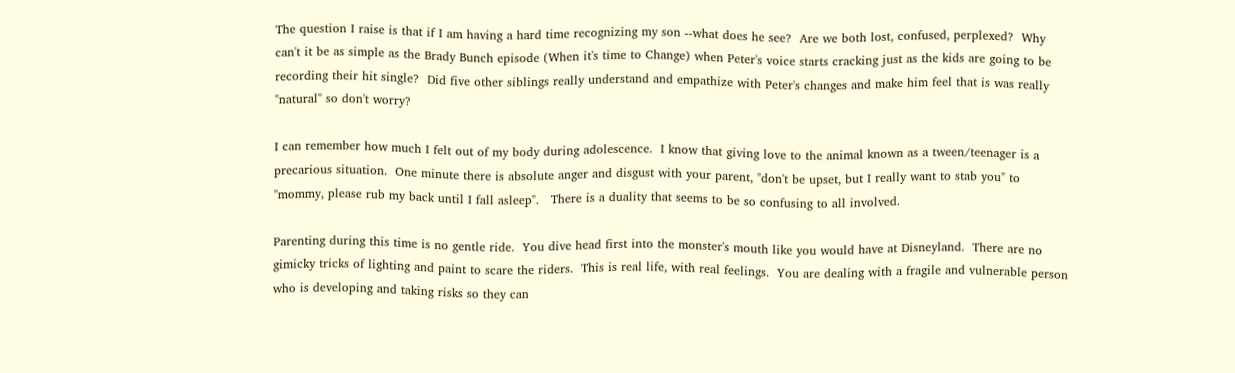The question I raise is that if I am having a hard time recognizing my son --what does he see?  Are we both lost, confused, perplexed?  Why can't it be as simple as the Brady Bunch episode (When it's time to Change) when Peter's voice starts cracking just as the kids are going to be recording their hit single?  Did five other siblings really understand and empathize with Peter's changes and make him feel that is was really "natural" so don't worry?

I can remember how much I felt out of my body during adolescence.  I know that giving love to the animal known as a tween/teenager is a precarious situation.  One minute there is absolute anger and disgust with your parent, "don't be upset, but I really want to stab you" to "mommy, please rub my back until I fall asleep".   There is a duality that seems to be so confusing to all involved.

Parenting during this time is no gentle ride.  You dive head first into the monster's mouth like you would have at Disneyland.  There are no gimicky tricks of lighting and paint to scare the riders.  This is real life, with real feelings.  You are dealing with a fragile and vulnerable person who is developing and taking risks so they can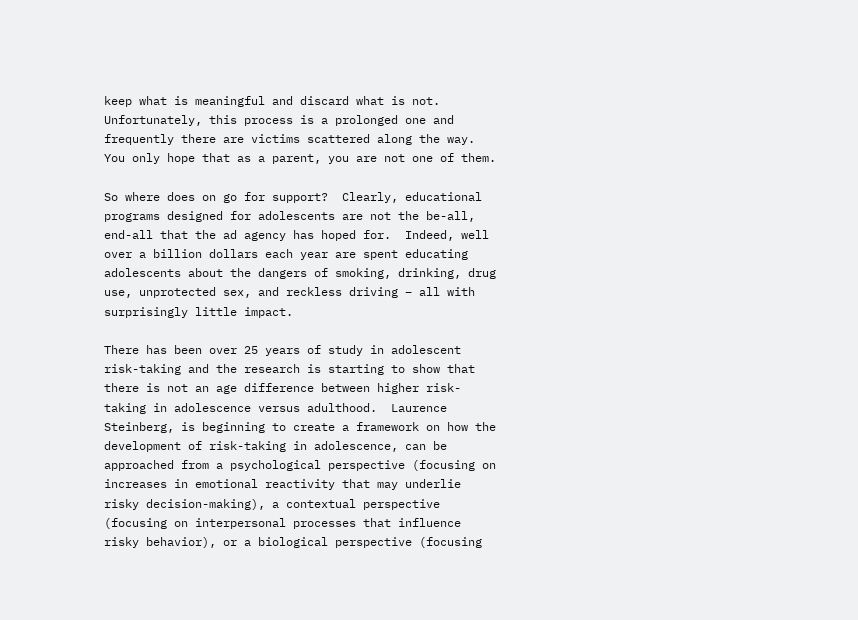keep what is meaningful and discard what is not.  Unfortunately, this process is a prolonged one and frequently there are victims scattered along the way.  You only hope that as a parent, you are not one of them.

So where does on go for support?  Clearly, educational programs designed for adolescents are not the be-all, end-all that the ad agency has hoped for.  Indeed, well over a billion dollars each year are spent educating adolescents about the dangers of smoking, drinking, drug use, unprotected sex, and reckless driving – all with surprisingly little impact.

There has been over 25 years of study in adolescent risk-taking and the research is starting to show that there is not an age difference between higher risk-taking in adolescence versus adulthood.  Laurence Steinberg, is beginning to create a framework on how the development of risk-taking in adolescence, can be approached from a psychological perspective (focusing on increases in emotional reactivity that may underlie risky decision-making), a contextual perspective (focusing on interpersonal processes that influence risky behavior), or a biological perspective (focusing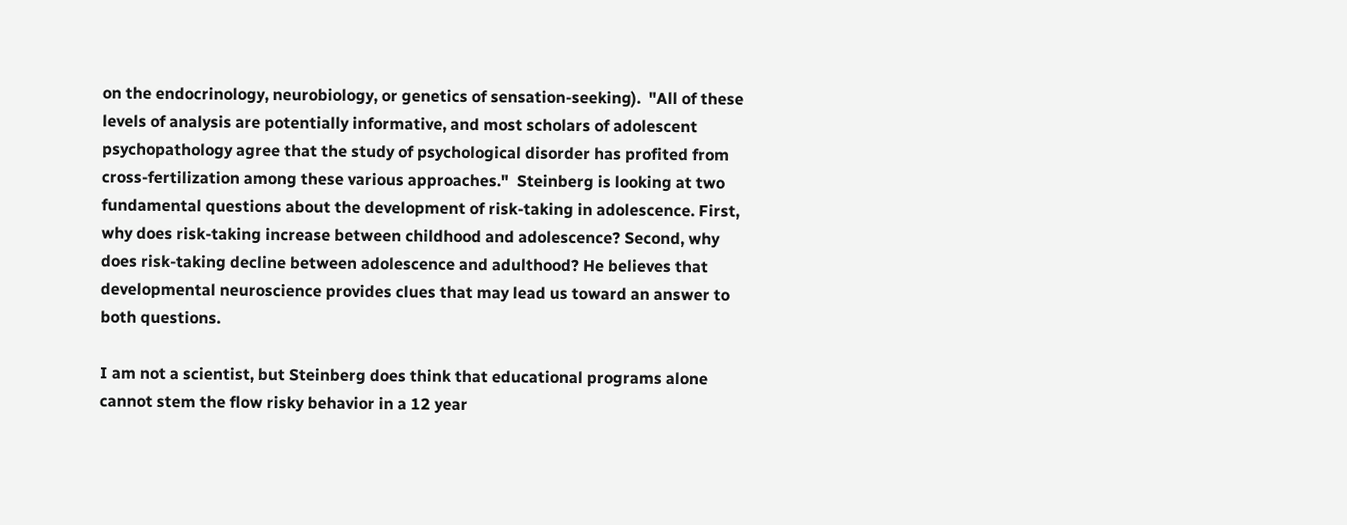on the endocrinology, neurobiology, or genetics of sensation-seeking).  "All of these levels of analysis are potentially informative, and most scholars of adolescent psychopathology agree that the study of psychological disorder has profited from cross-fertilization among these various approaches."  Steinberg is looking at two fundamental questions about the development of risk-taking in adolescence. First, why does risk-taking increase between childhood and adolescence? Second, why does risk-taking decline between adolescence and adulthood? He believes that developmental neuroscience provides clues that may lead us toward an answer to both questions.

I am not a scientist, but Steinberg does think that educational programs alone cannot stem the flow risky behavior in a 12 year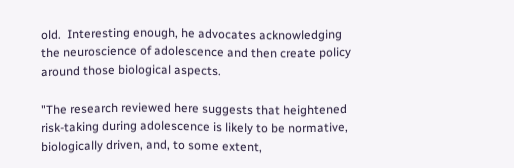old.  Interesting enough, he advocates acknowledging the neuroscience of adolescence and then create policy around those biological aspects.

"The research reviewed here suggests that heightened risk-taking during adolescence is likely to be normative, biologically driven, and, to some extent,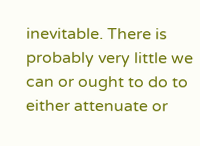inevitable. There is probably very little we can or ought to do to either attenuate or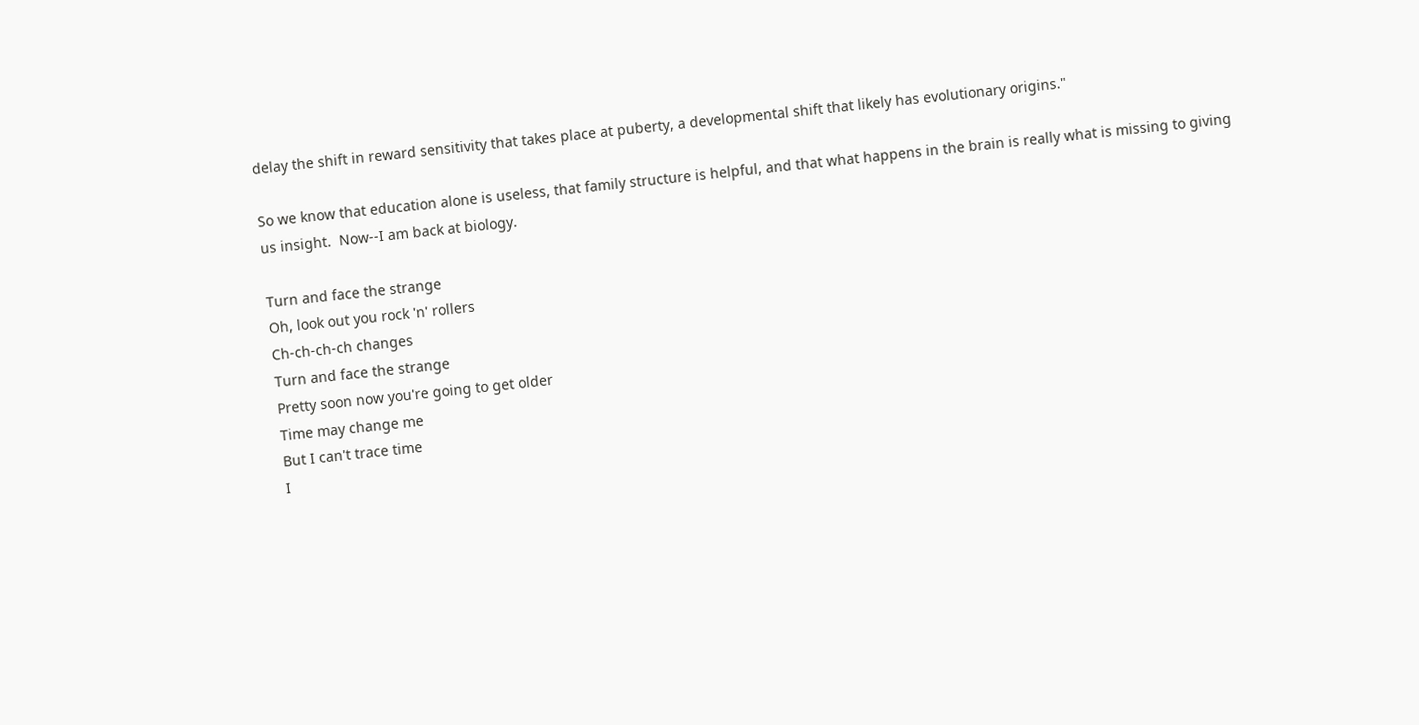delay the shift in reward sensitivity that takes place at puberty, a developmental shift that likely has evolutionary origins."

So we know that education alone is useless, that family structure is helpful, and that what happens in the brain is really what is missing to giving us insight.  Now--I am back at biology.

Turn and face the strange
Oh, look out you rock 'n' rollers
Ch-ch-ch-ch changes
Turn and face the strange
Pretty soon now you're going to get older
Time may change me
But I can't trace time
I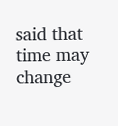said that time may change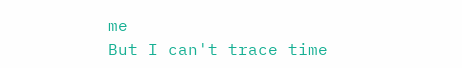me
But I can't trace time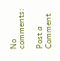No comments:

Post a Comment